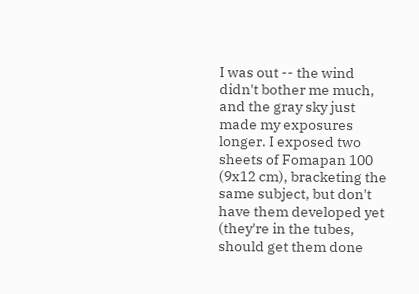I was out -- the wind didn't bother me much, and the gray sky just made my exposures longer. I exposed two sheets of Fomapan 100 (9x12 cm), bracketing the same subject, but don't have them developed yet (they're in the tubes, should get them done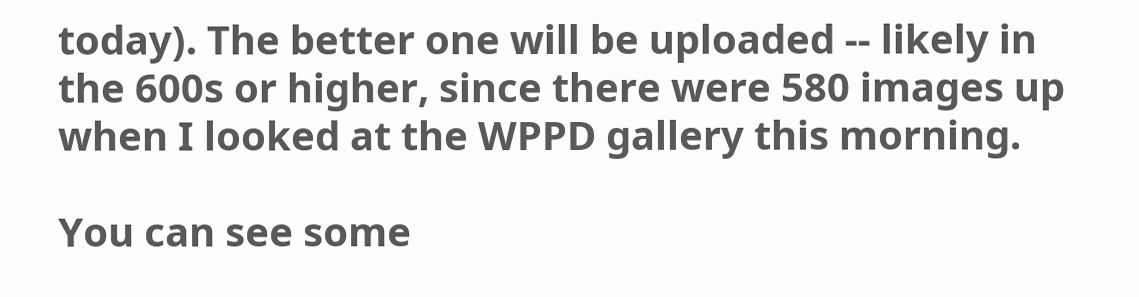today). The better one will be uploaded -- likely in the 600s or higher, since there were 580 images up when I looked at the WPPD gallery this morning.

You can see some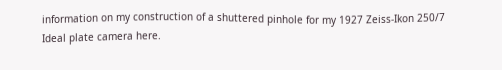information on my construction of a shuttered pinhole for my 1927 Zeiss-Ikon 250/7 Ideal plate camera here.